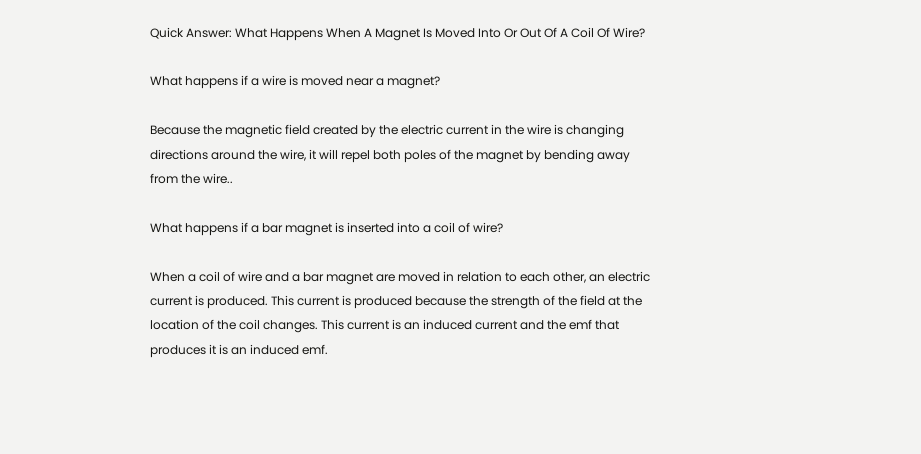Quick Answer: What Happens When A Magnet Is Moved Into Or Out Of A Coil Of Wire?

What happens if a wire is moved near a magnet?

Because the magnetic field created by the electric current in the wire is changing directions around the wire, it will repel both poles of the magnet by bending away from the wire..

What happens if a bar magnet is inserted into a coil of wire?

When a coil of wire and a bar magnet are moved in relation to each other, an electric current is produced. This current is produced because the strength of the field at the location of the coil changes. This current is an induced current and the emf that produces it is an induced emf.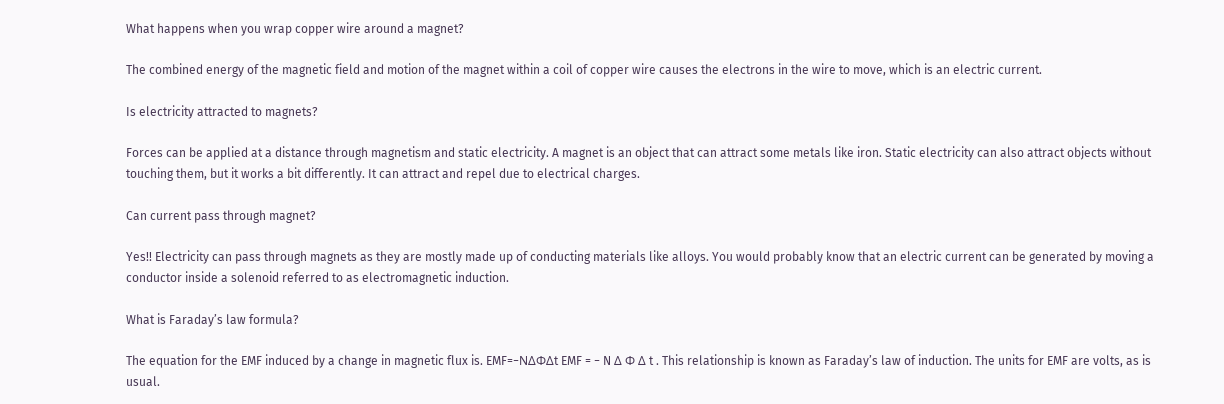What happens when you wrap copper wire around a magnet?

The combined energy of the magnetic field and motion of the magnet within a coil of copper wire causes the electrons in the wire to move, which is an electric current.

Is electricity attracted to magnets?

Forces can be applied at a distance through magnetism and static electricity. A magnet is an object that can attract some metals like iron. Static electricity can also attract objects without touching them, but it works a bit differently. It can attract and repel due to electrical charges.

Can current pass through magnet?

Yes!! Electricity can pass through magnets as they are mostly made up of conducting materials like alloys. You would probably know that an electric current can be generated by moving a conductor inside a solenoid referred to as electromagnetic induction.

What is Faraday’s law formula?

The equation for the EMF induced by a change in magnetic flux is. EMF=−NΔΦΔt EMF = − N Δ Φ Δ t . This relationship is known as Faraday’s law of induction. The units for EMF are volts, as is usual.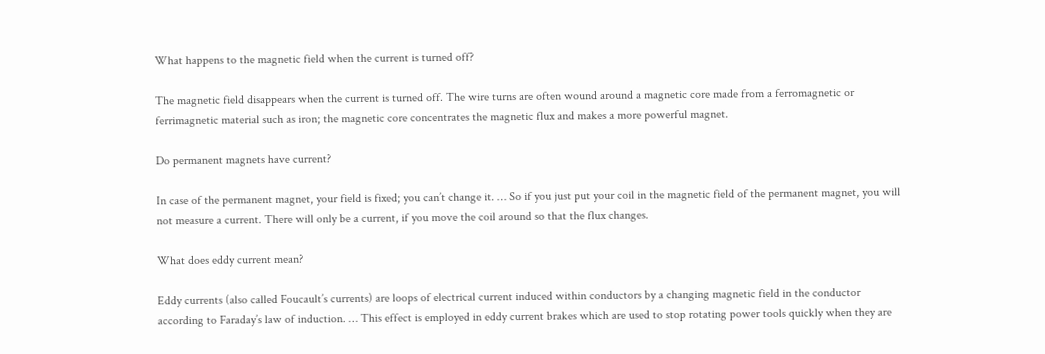What happens to the magnetic field when the current is turned off?

The magnetic field disappears when the current is turned off. The wire turns are often wound around a magnetic core made from a ferromagnetic or ferrimagnetic material such as iron; the magnetic core concentrates the magnetic flux and makes a more powerful magnet.

Do permanent magnets have current?

In case of the permanent magnet, your field is fixed; you can’t change it. … So if you just put your coil in the magnetic field of the permanent magnet, you will not measure a current. There will only be a current, if you move the coil around so that the flux changes.

What does eddy current mean?

Eddy currents (also called Foucault’s currents) are loops of electrical current induced within conductors by a changing magnetic field in the conductor according to Faraday’s law of induction. … This effect is employed in eddy current brakes which are used to stop rotating power tools quickly when they are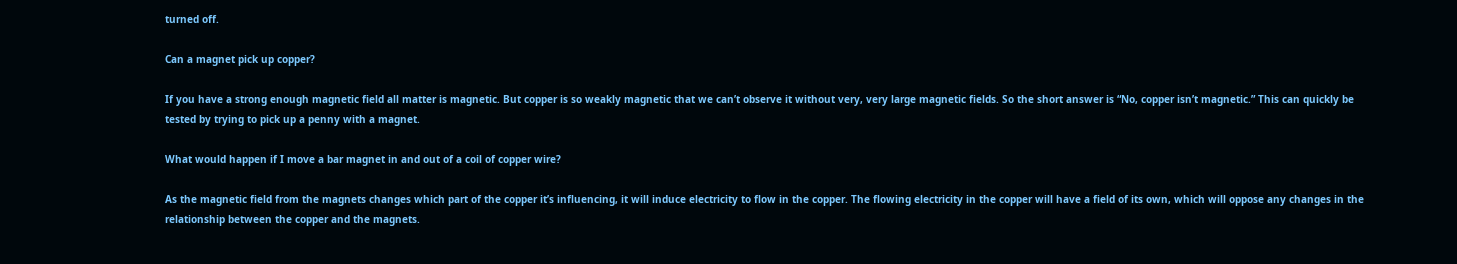turned off.

Can a magnet pick up copper?

If you have a strong enough magnetic field all matter is magnetic. But copper is so weakly magnetic that we can’t observe it without very, very large magnetic fields. So the short answer is “No, copper isn’t magnetic.” This can quickly be tested by trying to pick up a penny with a magnet.

What would happen if I move a bar magnet in and out of a coil of copper wire?

As the magnetic field from the magnets changes which part of the copper it’s influencing, it will induce electricity to flow in the copper. The flowing electricity in the copper will have a field of its own, which will oppose any changes in the relationship between the copper and the magnets.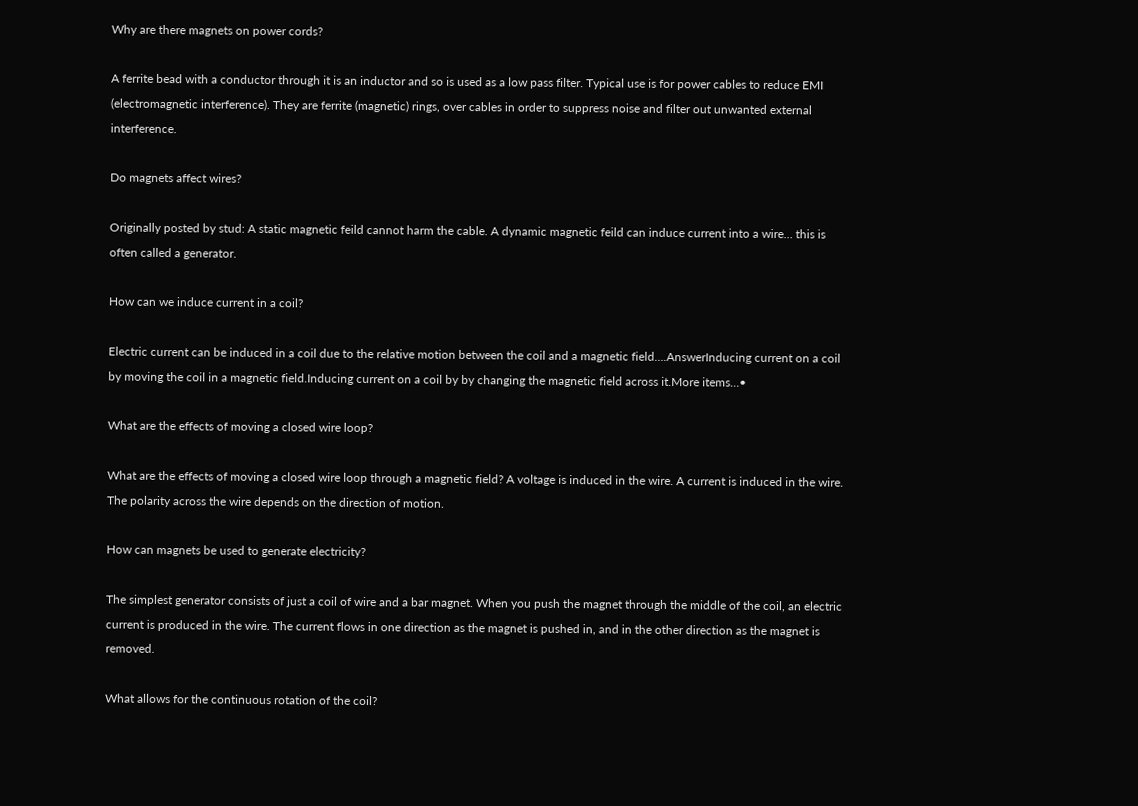Why are there magnets on power cords?

A ferrite bead with a conductor through it is an inductor and so is used as a low pass filter. Typical use is for power cables to reduce EMI (electromagnetic interference). They are ferrite (magnetic) rings, over cables in order to suppress noise and filter out unwanted external interference.

Do magnets affect wires?

Originally posted by stud: A static magnetic feild cannot harm the cable. A dynamic magnetic feild can induce current into a wire… this is often called a generator.

How can we induce current in a coil?

Electric current can be induced in a coil due to the relative motion between the coil and a magnetic field….AnswerInducing current on a coil by moving the coil in a magnetic field.Inducing current on a coil by by changing the magnetic field across it.More items…•

What are the effects of moving a closed wire loop?

What are the effects of moving a closed wire loop through a magnetic field? A voltage is induced in the wire. A current is induced in the wire. The polarity across the wire depends on the direction of motion.

How can magnets be used to generate electricity?

The simplest generator consists of just a coil of wire and a bar magnet. When you push the magnet through the middle of the coil, an electric current is produced in the wire. The current flows in one direction as the magnet is pushed in, and in the other direction as the magnet is removed.

What allows for the continuous rotation of the coil?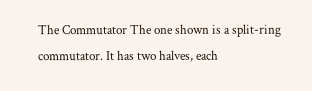The Commutator The one shown is a split-ring commutator. It has two halves, each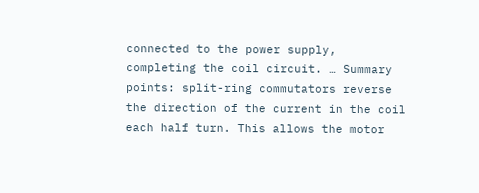connected to the power supply, completing the coil circuit. … Summary points: split-ring commutators reverse the direction of the current in the coil each half turn. This allows the motor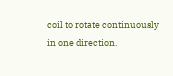coil to rotate continuously in one direction.